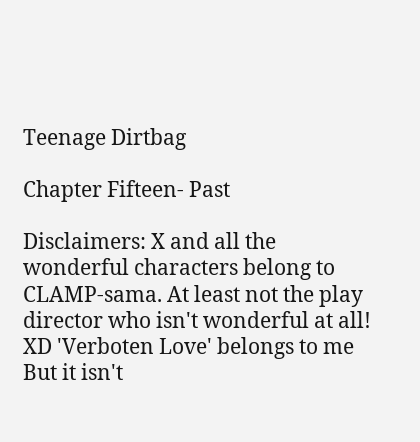Teenage Dirtbag

Chapter Fifteen- Past

Disclaimers: X and all the wonderful characters belong to CLAMP-sama. At least not the play director who isn't wonderful at all! XD 'Verboten Love' belongs to me But it isn't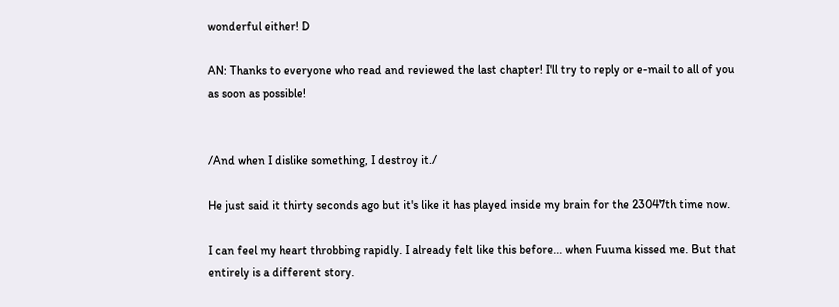wonderful either! D

AN: Thanks to everyone who read and reviewed the last chapter! I'll try to reply or e-mail to all of you as soon as possible!


/And when I dislike something, I destroy it./

He just said it thirty seconds ago but it's like it has played inside my brain for the 23047th time now.

I can feel my heart throbbing rapidly. I already felt like this before... when Fuuma kissed me. But that entirely is a different story.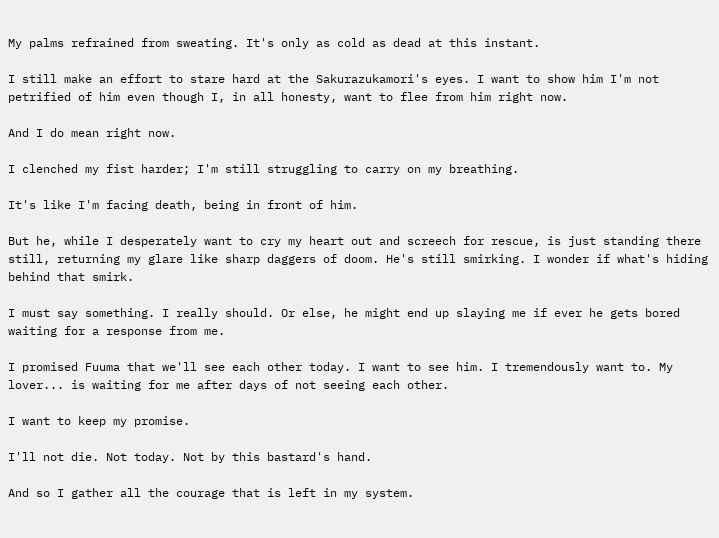My palms refrained from sweating. It's only as cold as dead at this instant.

I still make an effort to stare hard at the Sakurazukamori's eyes. I want to show him I'm not petrified of him even though I, in all honesty, want to flee from him right now.

And I do mean right now.

I clenched my fist harder; I'm still struggling to carry on my breathing.

It's like I'm facing death, being in front of him.

But he, while I desperately want to cry my heart out and screech for rescue, is just standing there still, returning my glare like sharp daggers of doom. He's still smirking. I wonder if what's hiding behind that smirk.

I must say something. I really should. Or else, he might end up slaying me if ever he gets bored waiting for a response from me.

I promised Fuuma that we'll see each other today. I want to see him. I tremendously want to. My lover... is waiting for me after days of not seeing each other.

I want to keep my promise.

I'll not die. Not today. Not by this bastard's hand.

And so I gather all the courage that is left in my system.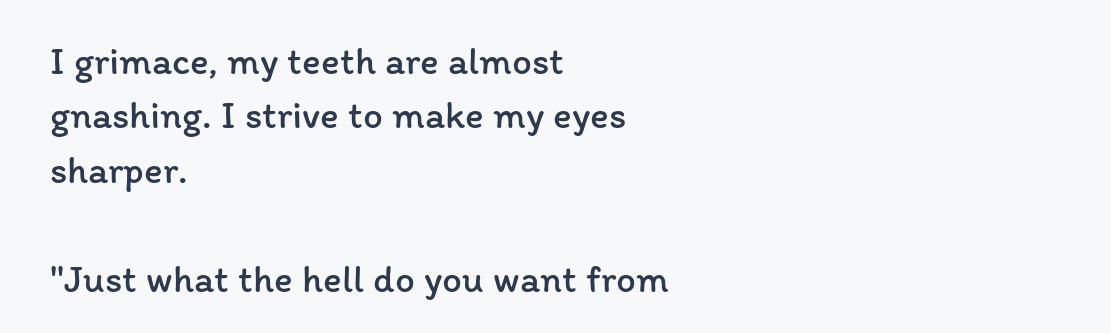I grimace, my teeth are almost gnashing. I strive to make my eyes sharper.

"Just what the hell do you want from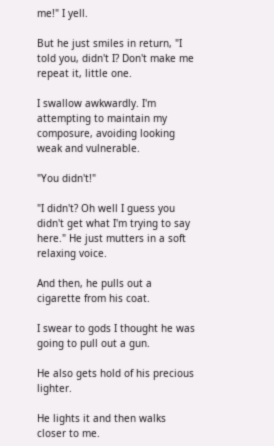me!" I yell.

But he just smiles in return, "I told you, didn't I? Don't make me repeat it, little one.

I swallow awkwardly. I'm attempting to maintain my composure, avoiding looking weak and vulnerable.

"You didn't!"

"I didn't? Oh well I guess you didn't get what I'm trying to say here." He just mutters in a soft relaxing voice.

And then, he pulls out a cigarette from his coat.

I swear to gods I thought he was going to pull out a gun.

He also gets hold of his precious lighter.

He lights it and then walks closer to me.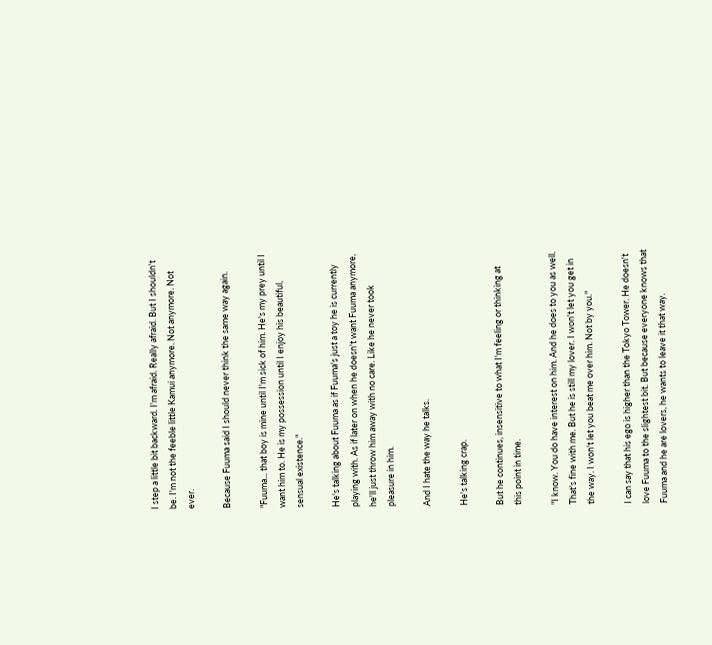I step a little bit backward. I'm afraid. Really afraid. But I shouldn't be. I'm not the feeble little Kamui anymore. Not anymore. Not ever.

Because Fuuma said I should never think the same way again.

"Fuuma... that boy is mine until I'm sick of him. He's my prey until I want him to. He is my possession until I enjoy his beautiful, sensual existence."

He's talking about Fuuma as if Fuuma's just a toy he is currently playing with. As if later on when he doesn't want Fuuma anymore, he'll just throw him away with no care. Like he never took pleasure in him.

And I hate the way he talks.

He's talking crap.

But he continues, insensitive to what I'm feeling or thinking at this point in time.

"I know. You do have interest on him. And he does to you as well. That's fine with me. But he is still my lover. I won't let you get in the way. I won't let you beat me over him. Not by you."

I can say that his ego is higher than the Tokyo Tower. He doesn't love Fuuma to the slightest bit. But because everyone knows that Fuuma and he are lovers, he wants to leave it that way.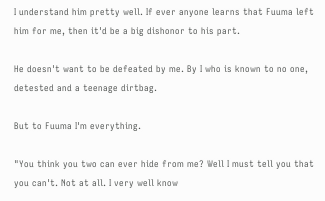I understand him pretty well. If ever anyone learns that Fuuma left him for me, then it'd be a big dishonor to his part.

He doesn't want to be defeated by me. By I who is known to no one, detested and a teenage dirtbag.

But to Fuuma I'm everything.

"You think you two can ever hide from me? Well I must tell you that you can't. Not at all. I very well know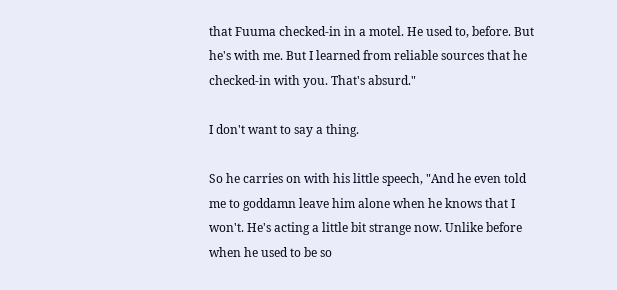that Fuuma checked-in in a motel. He used to, before. But he's with me. But I learned from reliable sources that he checked-in with you. That's absurd."

I don't want to say a thing.

So he carries on with his little speech, "And he even told me to goddamn leave him alone when he knows that I won't. He's acting a little bit strange now. Unlike before when he used to be so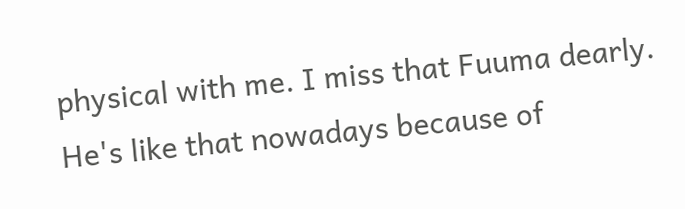physical with me. I miss that Fuuma dearly. He's like that nowadays because of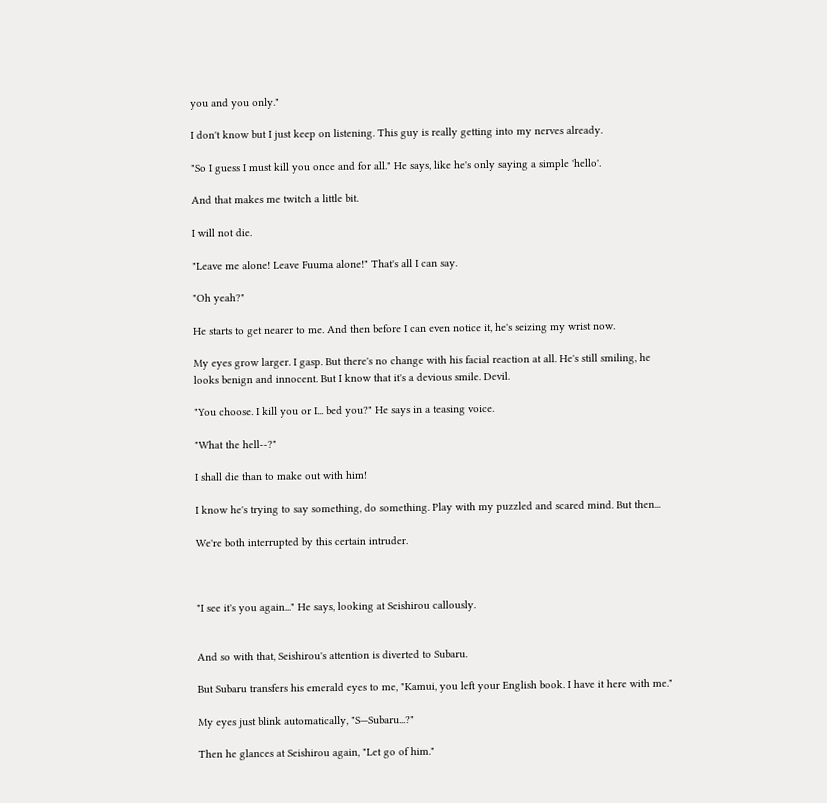you and you only."

I don't know but I just keep on listening. This guy is really getting into my nerves already.

"So I guess I must kill you once and for all." He says, like he's only saying a simple 'hello'.

And that makes me twitch a little bit.

I will not die.

"Leave me alone! Leave Fuuma alone!" That's all I can say.

"Oh yeah?"

He starts to get nearer to me. And then before I can even notice it, he's seizing my wrist now.

My eyes grow larger. I gasp. But there's no change with his facial reaction at all. He's still smiling, he looks benign and innocent. But I know that it's a devious smile. Devil.

"You choose. I kill you or I... bed you?" He says in a teasing voice.

"What the hell--?"

I shall die than to make out with him!

I know he's trying to say something, do something. Play with my puzzled and scared mind. But then...

We're both interrupted by this certain intruder.



"I see it's you again..." He says, looking at Seishirou callously.


And so with that, Seishirou's attention is diverted to Subaru.

But Subaru transfers his emerald eyes to me, "Kamui, you left your English book. I have it here with me."

My eyes just blink automatically, "S—Subaru...?"

Then he glances at Seishirou again, "Let go of him."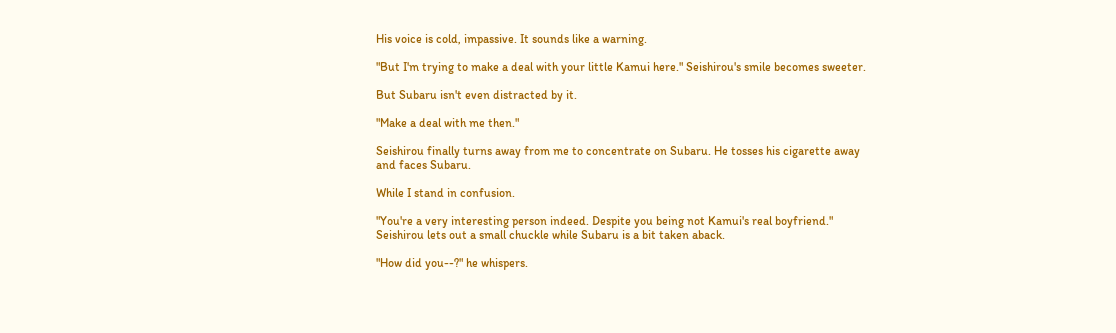His voice is cold, impassive. It sounds like a warning.

"But I'm trying to make a deal with your little Kamui here." Seishirou's smile becomes sweeter.

But Subaru isn't even distracted by it.

"Make a deal with me then."

Seishirou finally turns away from me to concentrate on Subaru. He tosses his cigarette away and faces Subaru.

While I stand in confusion.

"You're a very interesting person indeed. Despite you being not Kamui's real boyfriend." Seishirou lets out a small chuckle while Subaru is a bit taken aback.

"How did you--?" he whispers.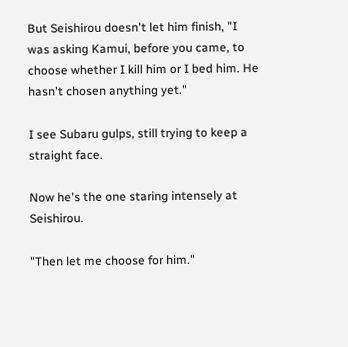But Seishirou doesn't let him finish, "I was asking Kamui, before you came, to choose whether I kill him or I bed him. He hasn't chosen anything yet."

I see Subaru gulps, still trying to keep a straight face.

Now he's the one staring intensely at Seishirou.

"Then let me choose for him."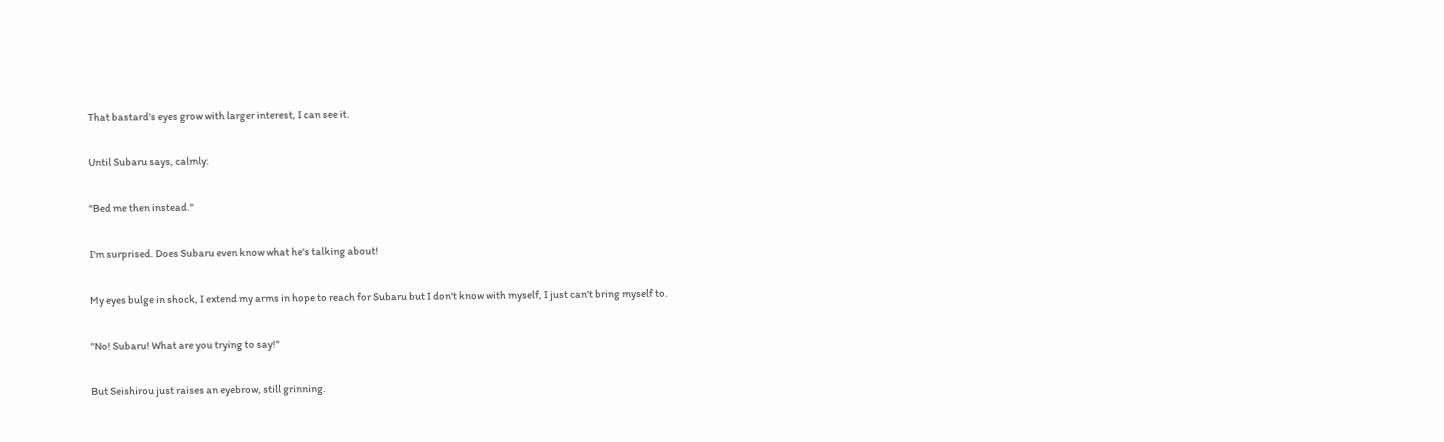That bastard's eyes grow with larger interest, I can see it.

Until Subaru says, calmly:

"Bed me then instead."

I'm surprised. Does Subaru even know what he's talking about!

My eyes bulge in shock, I extend my arms in hope to reach for Subaru but I don't know with myself, I just can't bring myself to.

"No! Subaru! What are you trying to say!"

But Seishirou just raises an eyebrow, still grinning.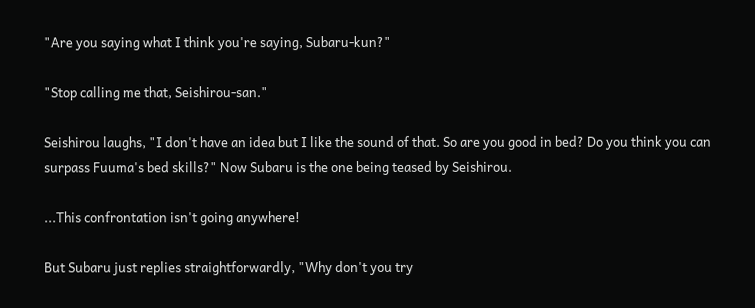"Are you saying what I think you're saying, Subaru-kun?"

"Stop calling me that, Seishirou-san."

Seishirou laughs, "I don't have an idea but I like the sound of that. So are you good in bed? Do you think you can surpass Fuuma's bed skills?" Now Subaru is the one being teased by Seishirou.

...This confrontation isn't going anywhere!

But Subaru just replies straightforwardly, "Why don't you try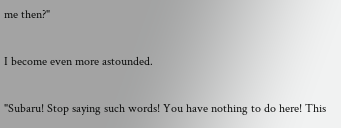me then?"

I become even more astounded.

"Subaru! Stop saying such words! You have nothing to do here! This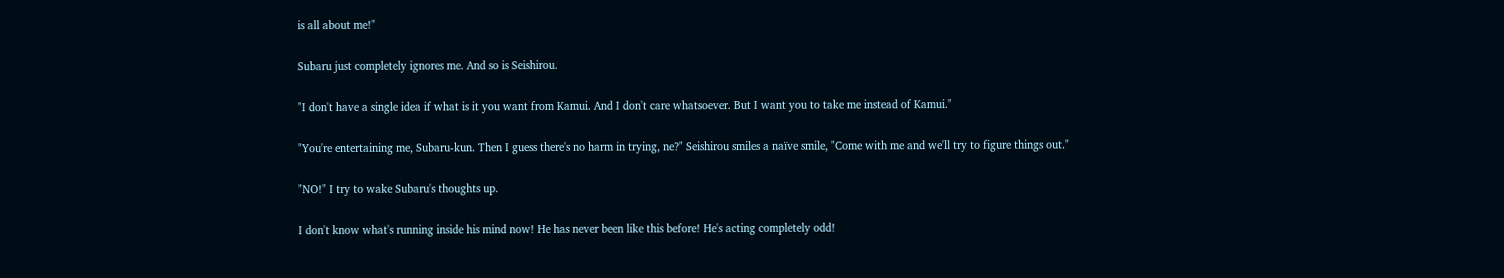is all about me!"

Subaru just completely ignores me. And so is Seishirou.

"I don't have a single idea if what is it you want from Kamui. And I don't care whatsoever. But I want you to take me instead of Kamui."

"You're entertaining me, Subaru-kun. Then I guess there's no harm in trying, ne?" Seishirou smiles a naïve smile, "Come with me and we'll try to figure things out."

"NO!" I try to wake Subaru's thoughts up.

I don't know what's running inside his mind now! He has never been like this before! He's acting completely odd!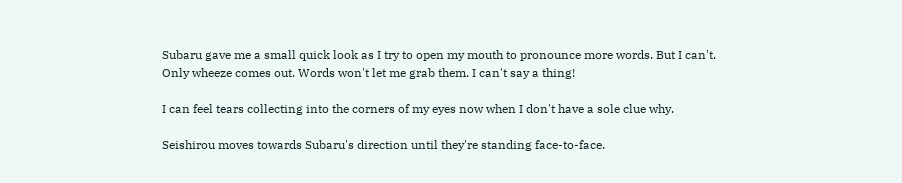Subaru gave me a small quick look as I try to open my mouth to pronounce more words. But I can't. Only wheeze comes out. Words won't let me grab them. I can't say a thing!

I can feel tears collecting into the corners of my eyes now when I don't have a sole clue why.

Seishirou moves towards Subaru's direction until they're standing face-to-face.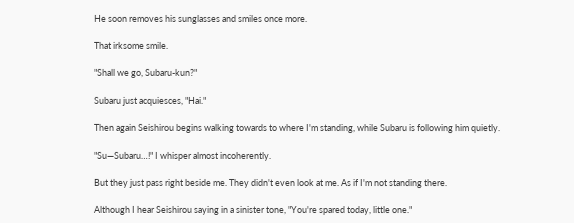He soon removes his sunglasses and smiles once more.

That irksome smile.

"Shall we go, Subaru-kun?"

Subaru just acquiesces, "Hai."

Then again Seishirou begins walking towards to where I'm standing, while Subaru is following him quietly.

"Su—Subaru…!" I whisper almost incoherently.

But they just pass right beside me. They didn't even look at me. As if I'm not standing there.

Although I hear Seishirou saying in a sinister tone, "You're spared today, little one."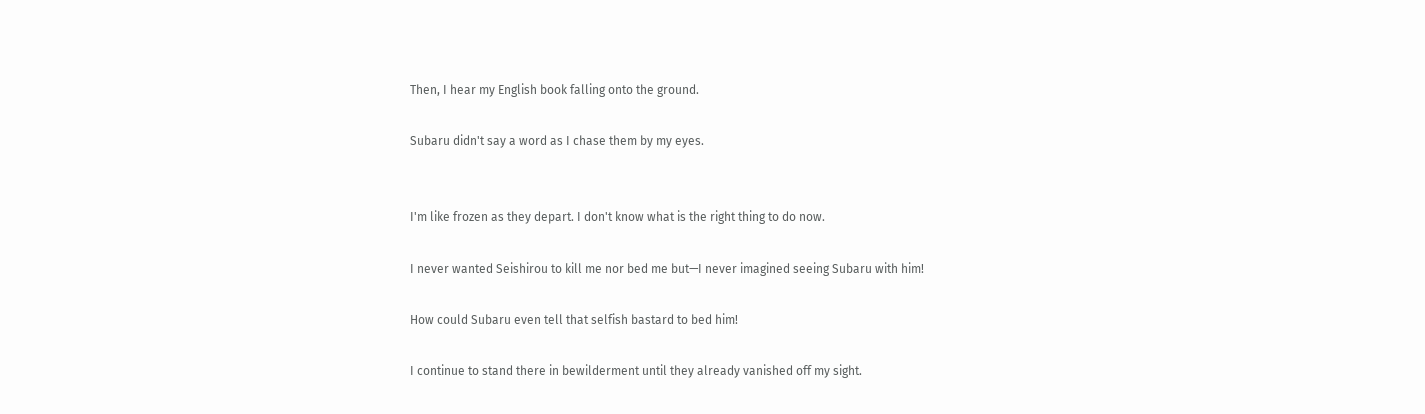Then, I hear my English book falling onto the ground.

Subaru didn't say a word as I chase them by my eyes.


I'm like frozen as they depart. I don't know what is the right thing to do now.

I never wanted Seishirou to kill me nor bed me but—I never imagined seeing Subaru with him!

How could Subaru even tell that selfish bastard to bed him!

I continue to stand there in bewilderment until they already vanished off my sight.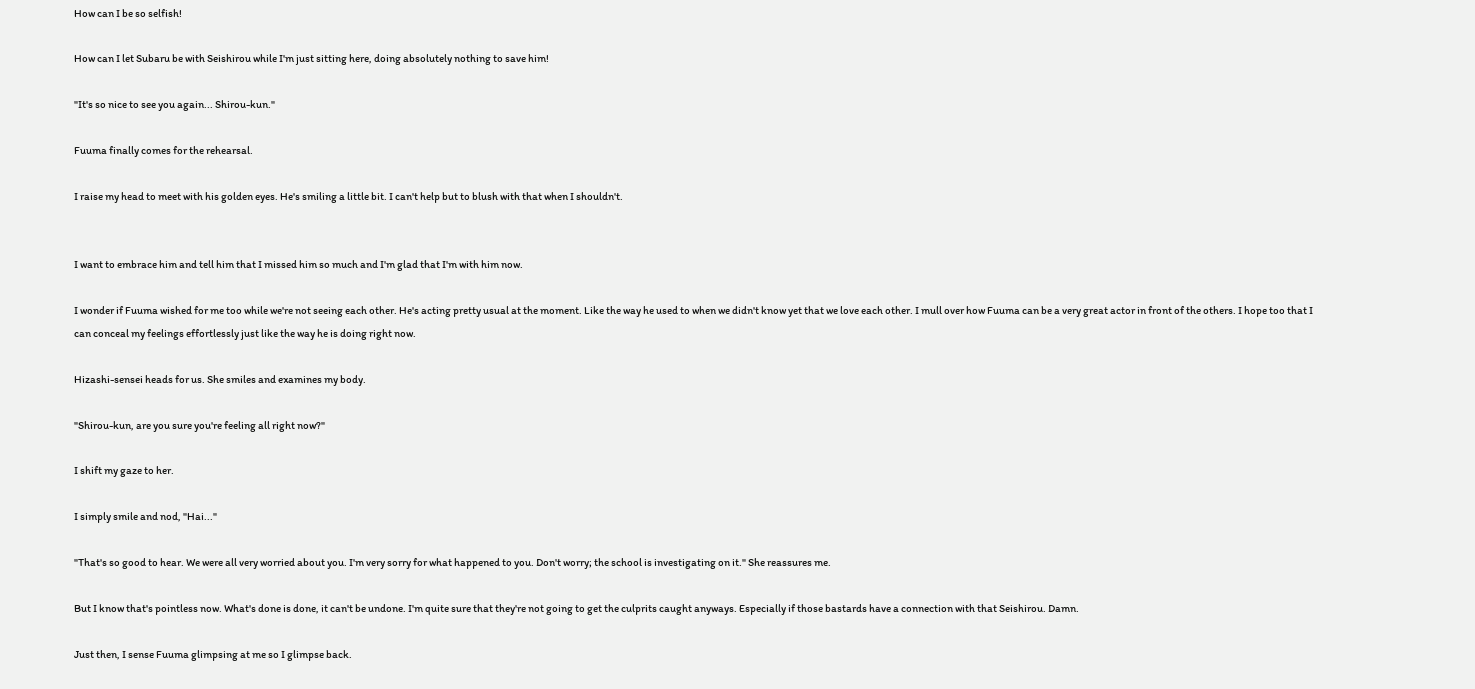How can I be so selfish!

How can I let Subaru be with Seishirou while I'm just sitting here, doing absolutely nothing to save him!

"It's so nice to see you again... Shirou-kun."

Fuuma finally comes for the rehearsal.

I raise my head to meet with his golden eyes. He's smiling a little bit. I can't help but to blush with that when I shouldn't.


I want to embrace him and tell him that I missed him so much and I'm glad that I'm with him now.

I wonder if Fuuma wished for me too while we're not seeing each other. He's acting pretty usual at the moment. Like the way he used to when we didn't know yet that we love each other. I mull over how Fuuma can be a very great actor in front of the others. I hope too that I can conceal my feelings effortlessly just like the way he is doing right now.

Hizashi-sensei heads for us. She smiles and examines my body.

"Shirou-kun, are you sure you're feeling all right now?"

I shift my gaze to her.

I simply smile and nod, "Hai..."

"That's so good to hear. We were all very worried about you. I'm very sorry for what happened to you. Don't worry; the school is investigating on it." She reassures me.

But I know that's pointless now. What's done is done, it can't be undone. I'm quite sure that they're not going to get the culprits caught anyways. Especially if those bastards have a connection with that Seishirou. Damn.

Just then, I sense Fuuma glimpsing at me so I glimpse back.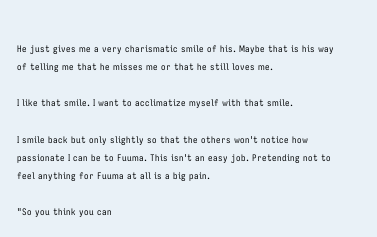He just gives me a very charismatic smile of his. Maybe that is his way of telling me that he misses me or that he still loves me.

I like that smile. I want to acclimatize myself with that smile.

I smile back but only slightly so that the others won't notice how passionate I can be to Fuuma. This isn't an easy job. Pretending not to feel anything for Fuuma at all is a big pain.

"So you think you can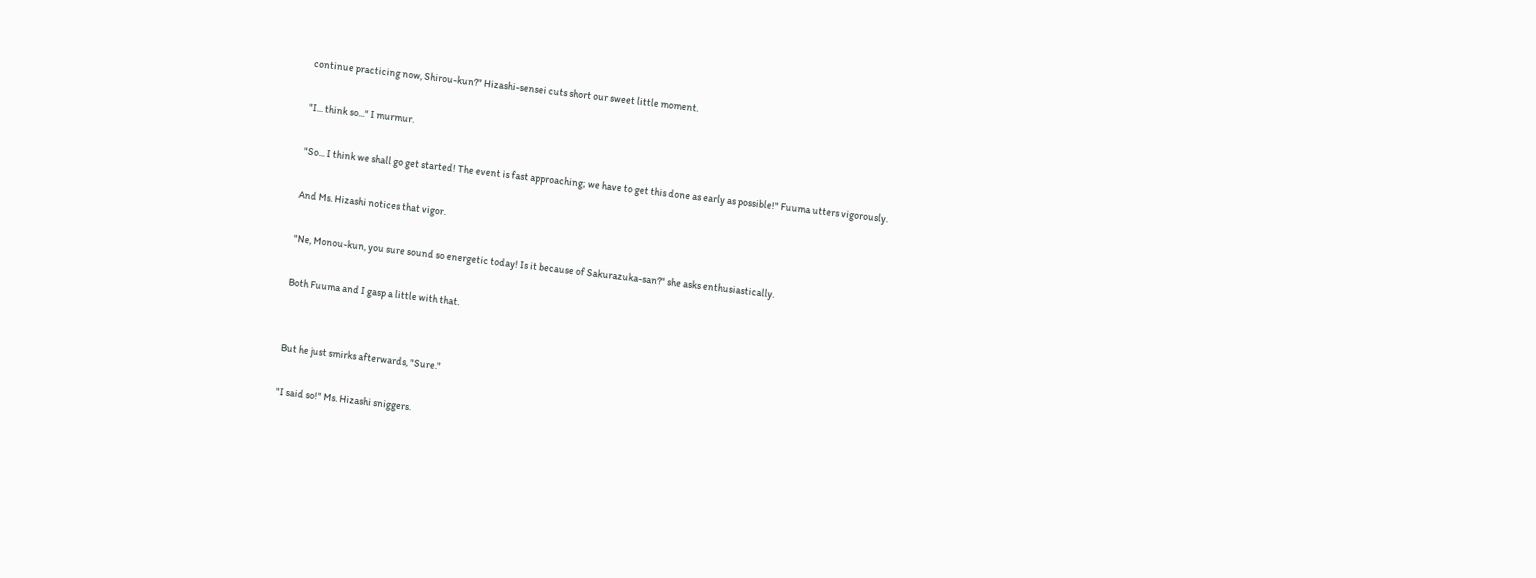continue practicing now, Shirou-kun?" Hizashi-sensei cuts short our sweet little moment.

"I... think so..." I murmur.

"So... I think we shall go get started! The event is fast approaching; we have to get this done as early as possible!" Fuuma utters vigorously.

And Ms. Hizashi notices that vigor.

"Ne, Monou-kun, you sure sound so energetic today! Is it because of Sakurazuka-san?" she asks enthusiastically.

Both Fuuma and I gasp a little with that.


But he just smirks afterwards, "Sure."

"I said so!" Ms. Hizashi sniggers.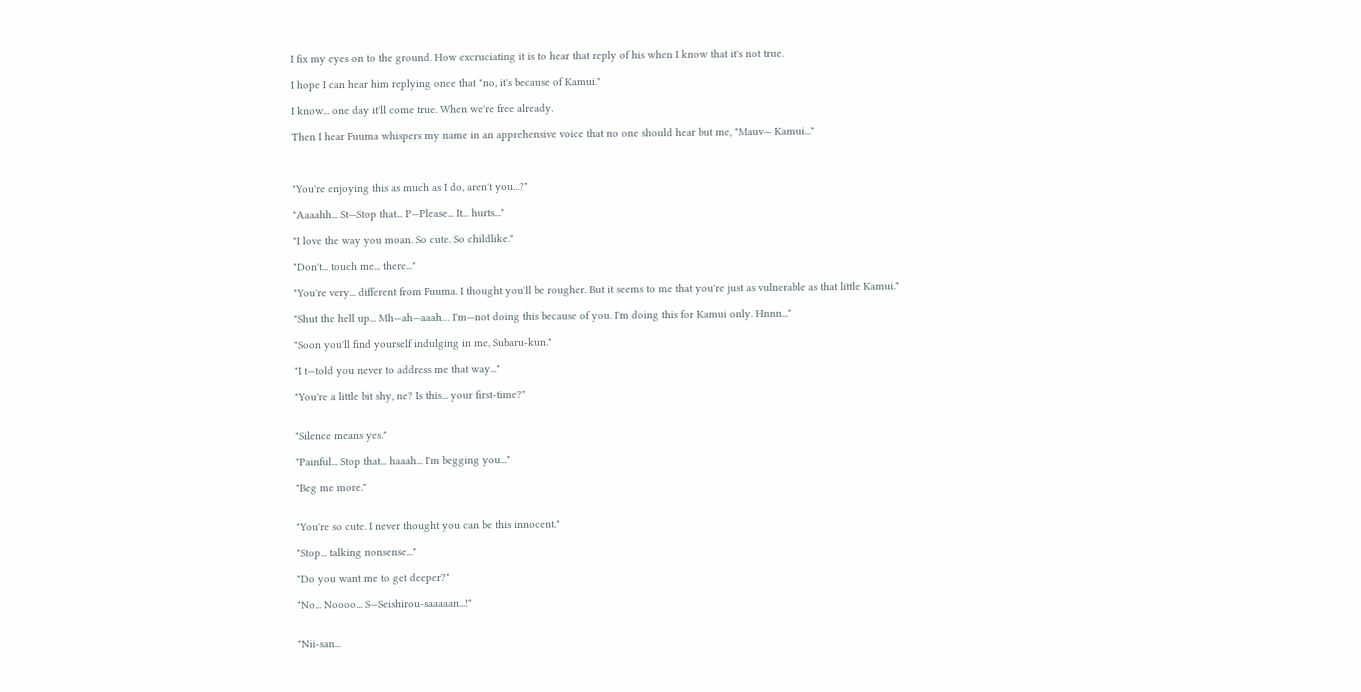I fix my eyes on to the ground. How excruciating it is to hear that reply of his when I know that it's not true.

I hope I can hear him replying once that "no, it's because of Kamui."

I know... one day it'll come true. When we're free already.

Then I hear Fuuma whispers my name in an apprehensive voice that no one should hear but me, "Mauv— Kamui..."



"You're enjoying this as much as I do, aren't you...?"

"Aaaahh... St—Stop that... P—Please... It... hurts..."

"I love the way you moan. So cute. So childlike."

"Don't... touch me... there..."

"You're very... different from Fuuma. I thought you'll be rougher. But it seems to me that you're just as vulnerable as that little Kamui."

"Shut the hell up... Mh—ah—aaah… I'm—not doing this because of you. I'm doing this for Kamui only. Hnnn..."

"Soon you'll find yourself indulging in me, Subaru-kun."

"I t—told you never to address me that way..."

"You're a little bit shy, ne? Is this... your first-time?"


"Silence means yes."

"Painful... Stop that... haaah... I'm begging you..."

"Beg me more."


"You're so cute. I never thought you can be this innocent."

"Stop... talking nonsense..."

"Do you want me to get deeper?"

"No... Noooo... S—Seishirou-saaaaan...!"


"Nii-san...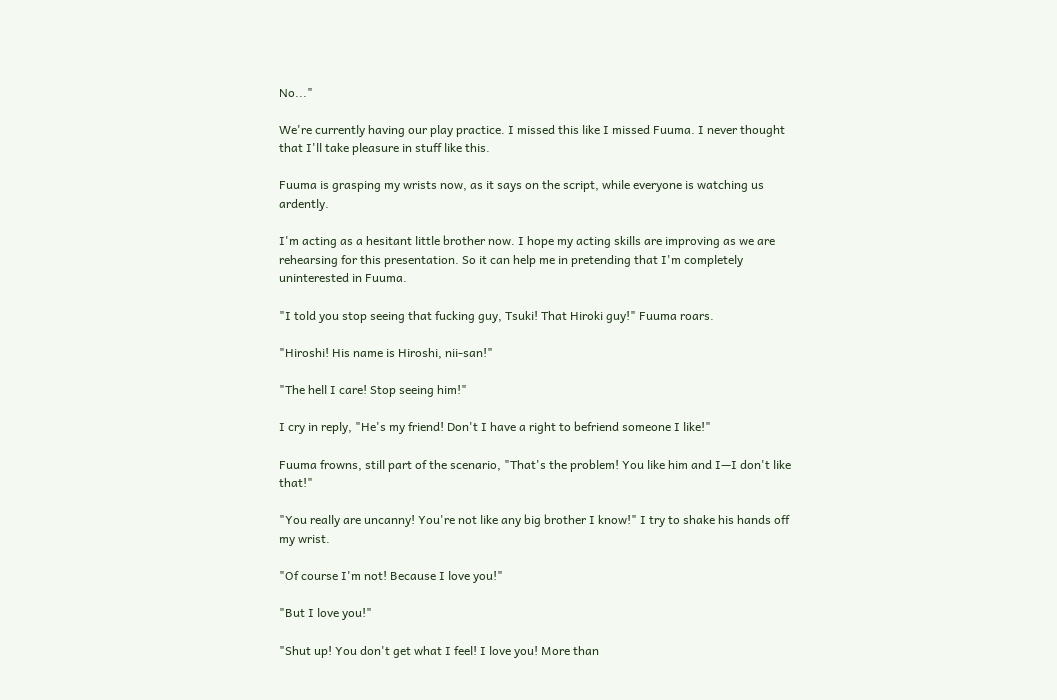No..."

We're currently having our play practice. I missed this like I missed Fuuma. I never thought that I'll take pleasure in stuff like this.

Fuuma is grasping my wrists now, as it says on the script, while everyone is watching us ardently.

I'm acting as a hesitant little brother now. I hope my acting skills are improving as we are rehearsing for this presentation. So it can help me in pretending that I'm completely uninterested in Fuuma.

"I told you stop seeing that fucking guy, Tsuki! That Hiroki guy!" Fuuma roars.

"Hiroshi! His name is Hiroshi, nii-san!"

"The hell I care! Stop seeing him!"

I cry in reply, "He's my friend! Don't I have a right to befriend someone I like!"

Fuuma frowns, still part of the scenario, "That's the problem! You like him and I—I don't like that!"

"You really are uncanny! You're not like any big brother I know!" I try to shake his hands off my wrist.

"Of course I'm not! Because I love you!"

"But I love you!"

"Shut up! You don't get what I feel! I love you! More than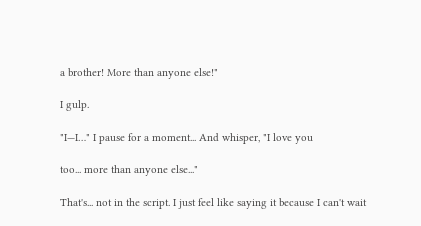a brother! More than anyone else!"

I gulp.

"I—I…" I pause for a moment... And whisper, "I love you

too... more than anyone else..."

That's... not in the script. I just feel like saying it because I can't wait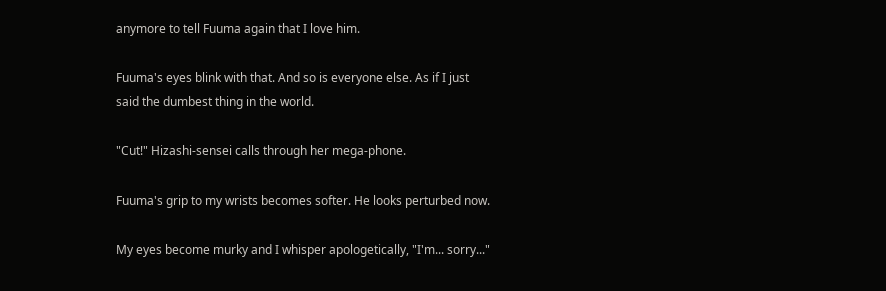anymore to tell Fuuma again that I love him.

Fuuma's eyes blink with that. And so is everyone else. As if I just said the dumbest thing in the world.

"Cut!" Hizashi-sensei calls through her mega-phone.

Fuuma's grip to my wrists becomes softer. He looks perturbed now.

My eyes become murky and I whisper apologetically, "I'm... sorry..."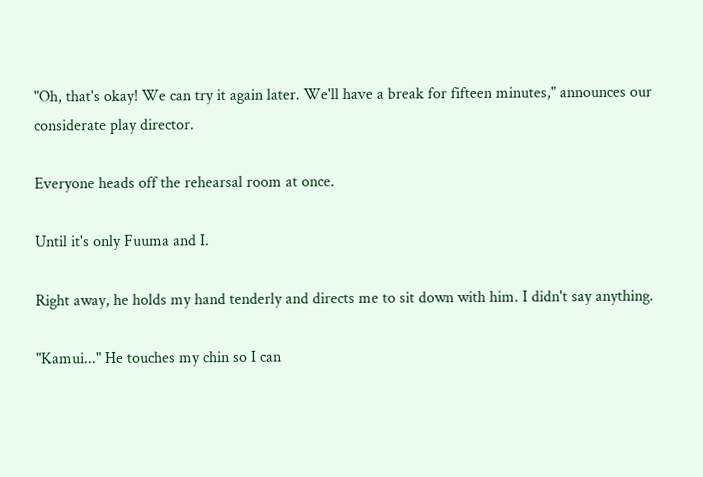"Oh, that's okay! We can try it again later. We'll have a break for fifteen minutes," announces our considerate play director.

Everyone heads off the rehearsal room at once.

Until it's only Fuuma and I.

Right away, he holds my hand tenderly and directs me to sit down with him. I didn't say anything.

"Kamui..." He touches my chin so I can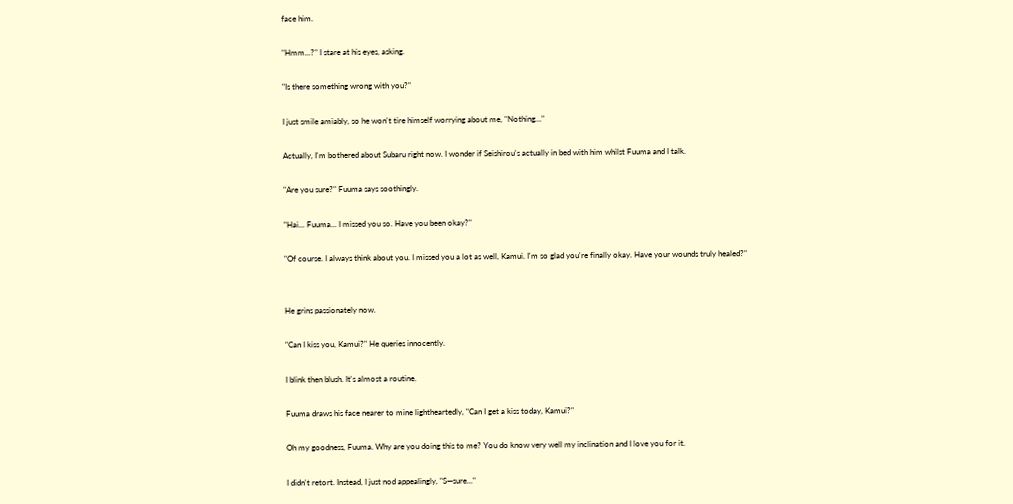face him.

"Hmm...?" I stare at his eyes, asking.

"Is there something wrong with you?"

I just smile amiably, so he won't tire himself worrying about me, "Nothing..."

Actually, I'm bothered about Subaru right now. I wonder if Seishirou's actually in bed with him whilst Fuuma and I talk.

"Are you sure?" Fuuma says soothingly.

"Hai... Fuuma... I missed you so. Have you been okay?"

"Of course. I always think about you. I missed you a lot as well, Kamui. I'm so glad you're finally okay. Have your wounds truly healed?"


He grins passionately now.

"Can I kiss you, Kamui?" He queries innocently.

I blink then blush. It's almost a routine.

Fuuma draws his face nearer to mine lightheartedly, "Can I get a kiss today, Kamui?"

Oh my goodness, Fuuma. Why are you doing this to me? You do know very well my inclination and I love you for it.

I didn't retort. Instead, I just nod appealingly, "S—sure..."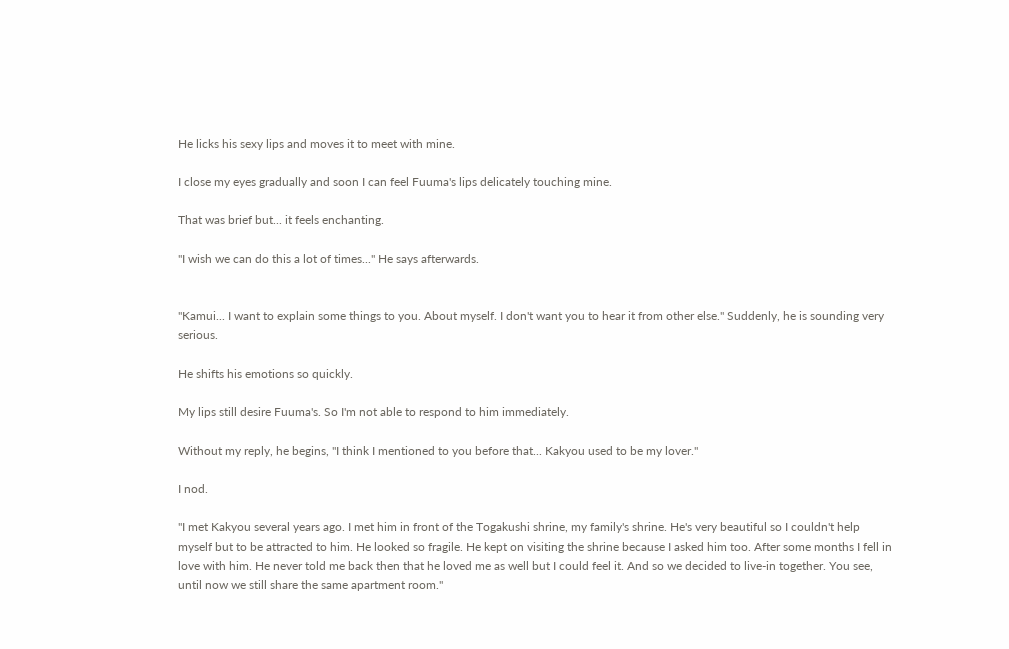He licks his sexy lips and moves it to meet with mine.

I close my eyes gradually and soon I can feel Fuuma's lips delicately touching mine.

That was brief but... it feels enchanting.

"I wish we can do this a lot of times..." He says afterwards.


"Kamui... I want to explain some things to you. About myself. I don't want you to hear it from other else." Suddenly, he is sounding very serious.

He shifts his emotions so quickly.

My lips still desire Fuuma's. So I'm not able to respond to him immediately.

Without my reply, he begins, "I think I mentioned to you before that... Kakyou used to be my lover."

I nod.

"I met Kakyou several years ago. I met him in front of the Togakushi shrine, my family's shrine. He's very beautiful so I couldn't help myself but to be attracted to him. He looked so fragile. He kept on visiting the shrine because I asked him too. After some months I fell in love with him. He never told me back then that he loved me as well but I could feel it. And so we decided to live-in together. You see, until now we still share the same apartment room."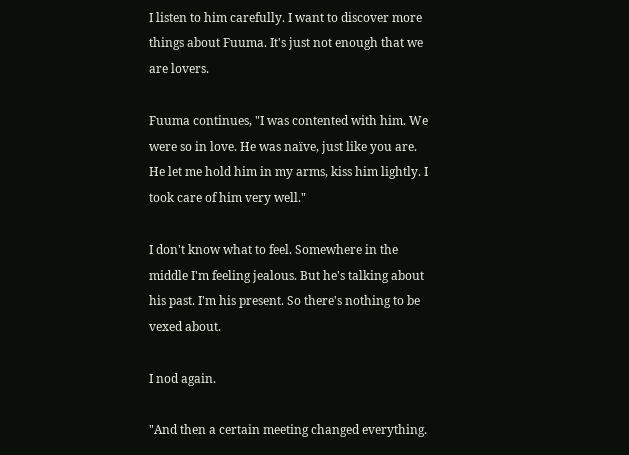I listen to him carefully. I want to discover more things about Fuuma. It's just not enough that we are lovers.

Fuuma continues, "I was contented with him. We were so in love. He was naïve, just like you are. He let me hold him in my arms, kiss him lightly. I took care of him very well."

I don't know what to feel. Somewhere in the middle I'm feeling jealous. But he's talking about his past. I'm his present. So there's nothing to be vexed about.

I nod again.

"And then a certain meeting changed everything.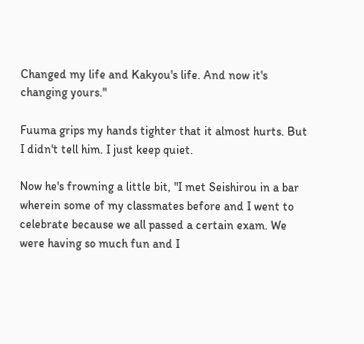Changed my life and Kakyou's life. And now it's changing yours."

Fuuma grips my hands tighter that it almost hurts. But I didn't tell him. I just keep quiet.

Now he's frowning a little bit, "I met Seishirou in a bar wherein some of my classmates before and I went to celebrate because we all passed a certain exam. We were having so much fun and I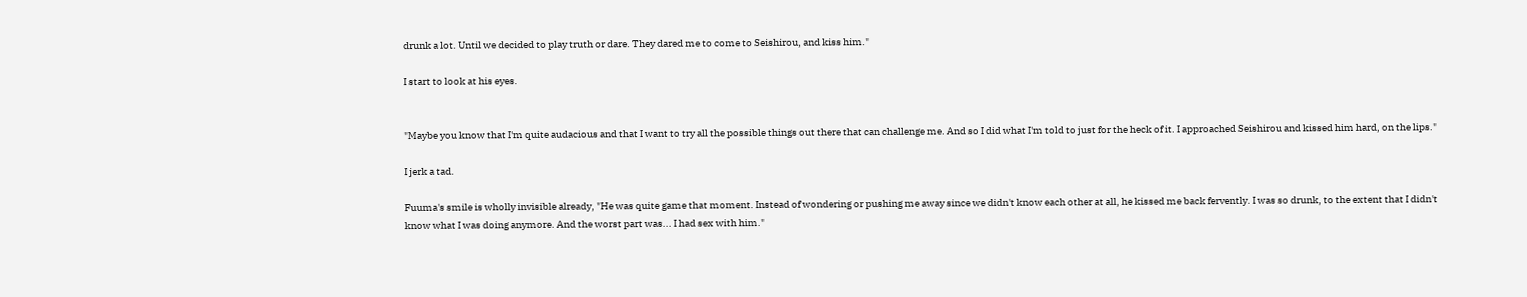drunk a lot. Until we decided to play truth or dare. They dared me to come to Seishirou, and kiss him."

I start to look at his eyes.


"Maybe you know that I'm quite audacious and that I want to try all the possible things out there that can challenge me. And so I did what I'm told to just for the heck of it. I approached Seishirou and kissed him hard, on the lips."

I jerk a tad.

Fuuma's smile is wholly invisible already, "He was quite game that moment. Instead of wondering or pushing me away since we didn't know each other at all, he kissed me back fervently. I was so drunk, to the extent that I didn't know what I was doing anymore. And the worst part was... I had sex with him."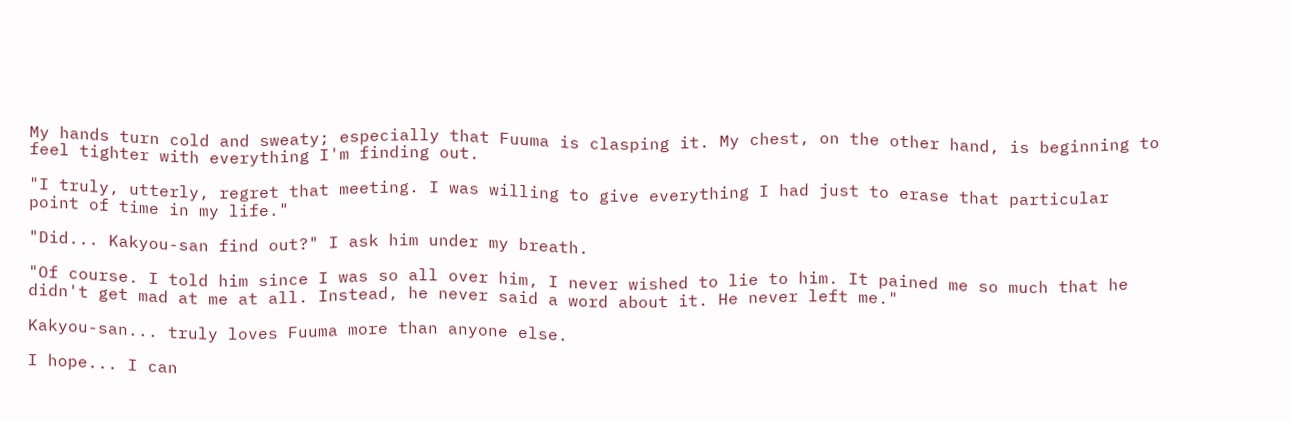My hands turn cold and sweaty; especially that Fuuma is clasping it. My chest, on the other hand, is beginning to feel tighter with everything I'm finding out.

"I truly, utterly, regret that meeting. I was willing to give everything I had just to erase that particular point of time in my life."

"Did... Kakyou-san find out?" I ask him under my breath.

"Of course. I told him since I was so all over him, I never wished to lie to him. It pained me so much that he didn't get mad at me at all. Instead, he never said a word about it. He never left me."

Kakyou-san... truly loves Fuuma more than anyone else.

I hope... I can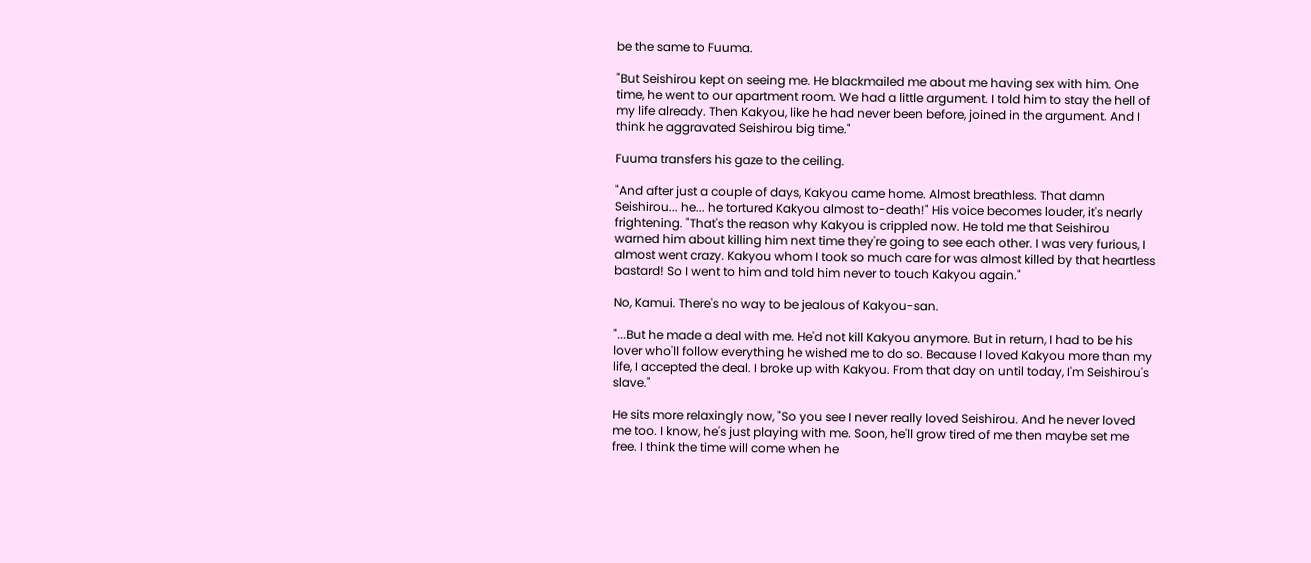be the same to Fuuma.

"But Seishirou kept on seeing me. He blackmailed me about me having sex with him. One time, he went to our apartment room. We had a little argument. I told him to stay the hell of my life already. Then Kakyou, like he had never been before, joined in the argument. And I think he aggravated Seishirou big time."

Fuuma transfers his gaze to the ceiling.

"And after just a couple of days, Kakyou came home. Almost breathless. That damn Seishirou... he... he tortured Kakyou almost to-death!" His voice becomes louder, it's nearly frightening. "That's the reason why Kakyou is crippled now. He told me that Seishirou warned him about killing him next time they're going to see each other. I was very furious, I almost went crazy. Kakyou whom I took so much care for was almost killed by that heartless bastard! So I went to him and told him never to touch Kakyou again."

No, Kamui. There's no way to be jealous of Kakyou-san.

"...But he made a deal with me. He'd not kill Kakyou anymore. But in return, I had to be his lover who'll follow everything he wished me to do so. Because I loved Kakyou more than my life, I accepted the deal. I broke up with Kakyou. From that day on until today, I'm Seishirou's slave."

He sits more relaxingly now, "So you see I never really loved Seishirou. And he never loved me too. I know, he's just playing with me. Soon, he'll grow tired of me then maybe set me free. I think the time will come when he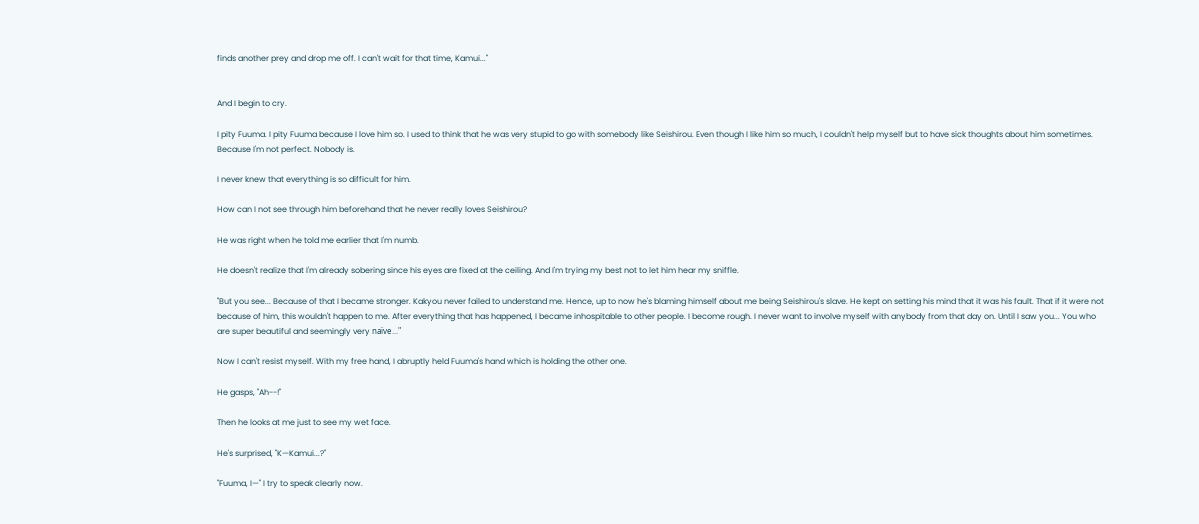finds another prey and drop me off. I can't wait for that time, Kamui..."


And I begin to cry.

I pity Fuuma. I pity Fuuma because I love him so. I used to think that he was very stupid to go with somebody like Seishirou. Even though I like him so much, I couldn't help myself but to have sick thoughts about him sometimes. Because I'm not perfect. Nobody is.

I never knew that everything is so difficult for him.

How can I not see through him beforehand that he never really loves Seishirou?

He was right when he told me earlier that I'm numb.

He doesn't realize that I'm already sobering since his eyes are fixed at the ceiling. And I'm trying my best not to let him hear my sniffle.

"But you see... Because of that I became stronger. Kakyou never failed to understand me. Hence, up to now he's blaming himself about me being Seishirou's slave. He kept on setting his mind that it was his fault. That if it were not because of him, this wouldn't happen to me. After everything that has happened, I became inhospitable to other people. I become rough. I never want to involve myself with anybody from that day on. Until I saw you... You who are super beautiful and seemingly very naïve..."

Now I can't resist myself. With my free hand, I abruptly held Fuuma's hand which is holding the other one.

He gasps, "Ah--!"

Then he looks at me just to see my wet face.

He's surprised, "K—Kamui...?"

"Fuuma, I—" I try to speak clearly now.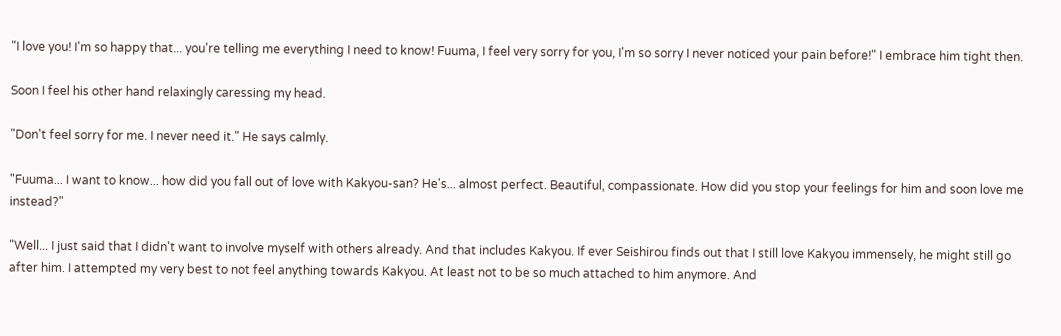"I love you! I'm so happy that... you're telling me everything I need to know! Fuuma, I feel very sorry for you, I'm so sorry I never noticed your pain before!" I embrace him tight then.

Soon I feel his other hand relaxingly caressing my head.

"Don't feel sorry for me. I never need it." He says calmly.

"Fuuma... I want to know... how did you fall out of love with Kakyou-san? He's... almost perfect. Beautiful, compassionate. How did you stop your feelings for him and soon love me instead?"

"Well... I just said that I didn't want to involve myself with others already. And that includes Kakyou. If ever Seishirou finds out that I still love Kakyou immensely, he might still go after him. I attempted my very best to not feel anything towards Kakyou. At least not to be so much attached to him anymore. And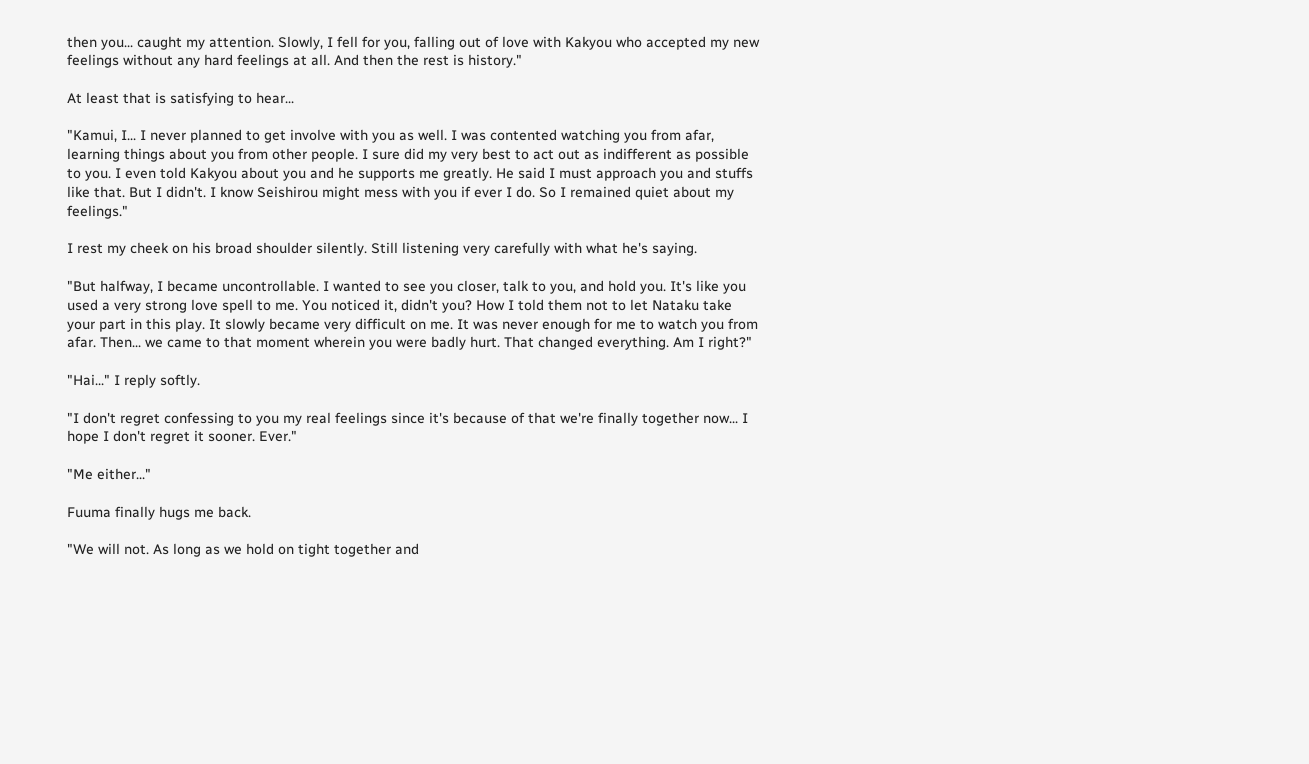then you... caught my attention. Slowly, I fell for you, falling out of love with Kakyou who accepted my new feelings without any hard feelings at all. And then the rest is history."

At least that is satisfying to hear...

"Kamui, I... I never planned to get involve with you as well. I was contented watching you from afar, learning things about you from other people. I sure did my very best to act out as indifferent as possible to you. I even told Kakyou about you and he supports me greatly. He said I must approach you and stuffs like that. But I didn't. I know Seishirou might mess with you if ever I do. So I remained quiet about my feelings."

I rest my cheek on his broad shoulder silently. Still listening very carefully with what he's saying.

"But halfway, I became uncontrollable. I wanted to see you closer, talk to you, and hold you. It's like you used a very strong love spell to me. You noticed it, didn't you? How I told them not to let Nataku take your part in this play. It slowly became very difficult on me. It was never enough for me to watch you from afar. Then... we came to that moment wherein you were badly hurt. That changed everything. Am I right?"

"Hai..." I reply softly.

"I don't regret confessing to you my real feelings since it's because of that we're finally together now... I hope I don't regret it sooner. Ever."

"Me either..."

Fuuma finally hugs me back.

"We will not. As long as we hold on tight together and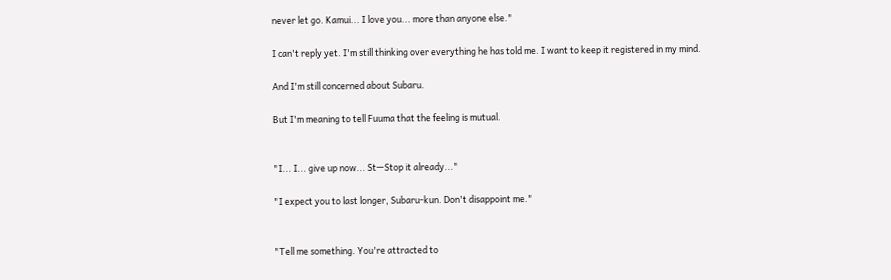never let go. Kamui... I love you... more than anyone else."

I can't reply yet. I'm still thinking over everything he has told me. I want to keep it registered in my mind.

And I'm still concerned about Subaru.

But I'm meaning to tell Fuuma that the feeling is mutual.


"I... I... give up now... St—Stop it already..."

"I expect you to last longer, Subaru-kun. Don't disappoint me."


"Tell me something. You're attracted to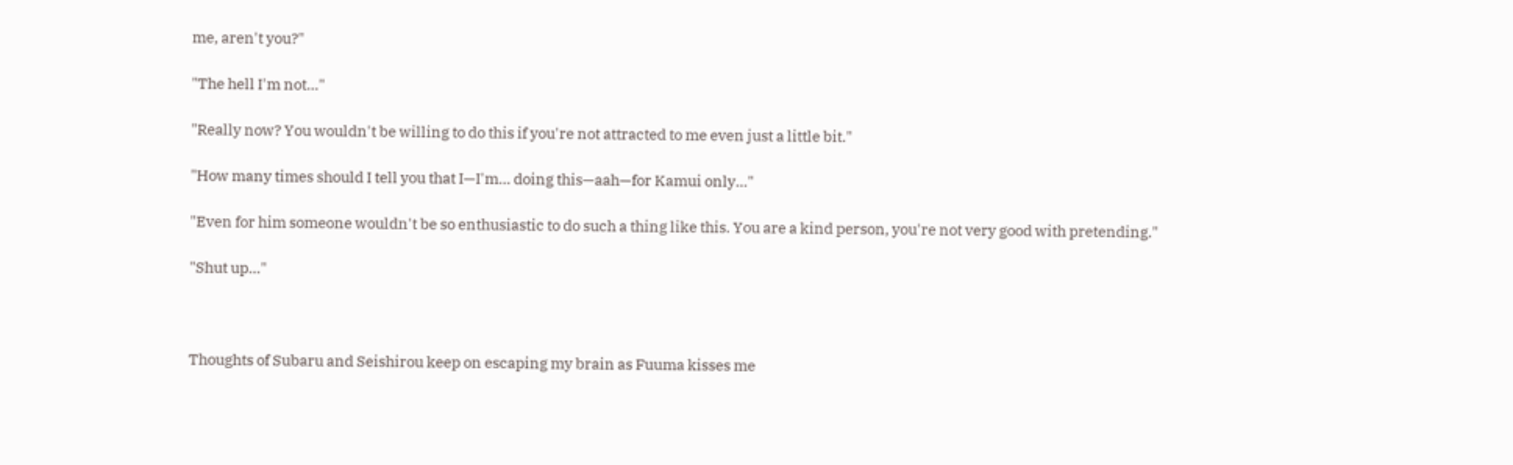me, aren't you?"

"The hell I'm not..."

"Really now? You wouldn't be willing to do this if you're not attracted to me even just a little bit."

"How many times should I tell you that I—I'm... doing this—aah—for Kamui only..."

"Even for him someone wouldn't be so enthusiastic to do such a thing like this. You are a kind person, you're not very good with pretending."

"Shut up..."



Thoughts of Subaru and Seishirou keep on escaping my brain as Fuuma kisses me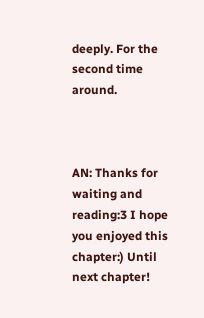deeply. For the second time around.



AN: Thanks for waiting and reading:3 I hope you enjoyed this chapter:) Until next chapter!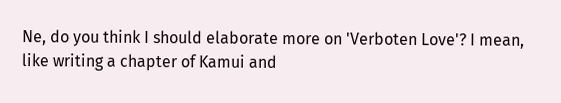Ne, do you think I should elaborate more on 'Verboten Love'? I mean, like writing a chapter of Kamui and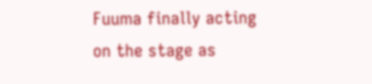Fuuma finally acting on the stage as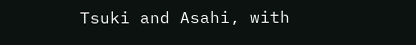Tsuki and Asahi, with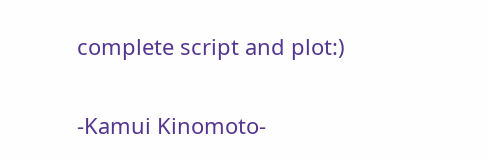complete script and plot:)


-Kamui Kinomoto-